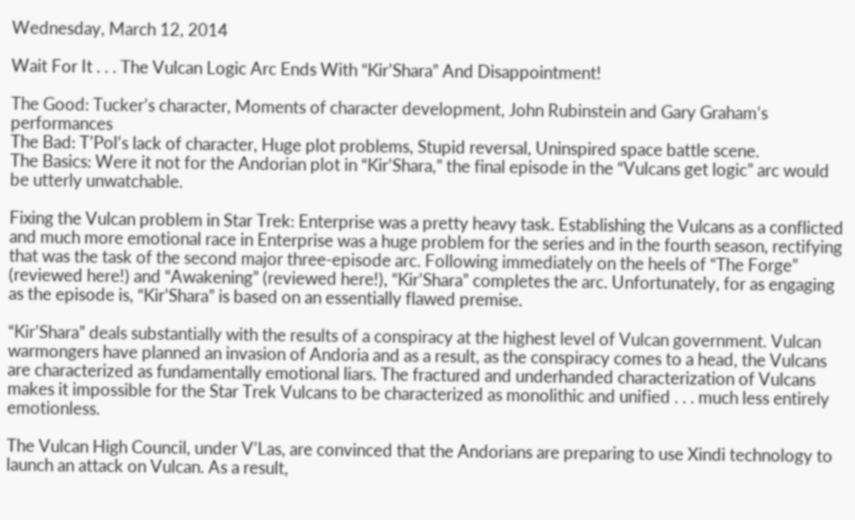Wednesday, March 12, 2014

Wait For It . . . The Vulcan Logic Arc Ends With “Kir’Shara” And Disappointment!

The Good: Tucker’s character, Moments of character development, John Rubinstein and Gary Graham’s performances
The Bad: T’Pol’s lack of character, Huge plot problems, Stupid reversal, Uninspired space battle scene.
The Basics: Were it not for the Andorian plot in “Kir’Shara,” the final episode in the “Vulcans get logic” arc would be utterly unwatchable.

Fixing the Vulcan problem in Star Trek: Enterprise was a pretty heavy task. Establishing the Vulcans as a conflicted and much more emotional race in Enterprise was a huge problem for the series and in the fourth season, rectifying that was the task of the second major three-episode arc. Following immediately on the heels of “The Forge” (reviewed here!) and “Awakening” (reviewed here!), “Kir’Shara” completes the arc. Unfortunately, for as engaging as the episode is, “Kir’Shara” is based on an essentially flawed premise.

“Kir’Shara” deals substantially with the results of a conspiracy at the highest level of Vulcan government. Vulcan warmongers have planned an invasion of Andoria and as a result, as the conspiracy comes to a head, the Vulcans are characterized as fundamentally emotional liars. The fractured and underhanded characterization of Vulcans makes it impossible for the Star Trek Vulcans to be characterized as monolithic and unified . . . much less entirely emotionless.

The Vulcan High Council, under V’Las, are convinced that the Andorians are preparing to use Xindi technology to launch an attack on Vulcan. As a result,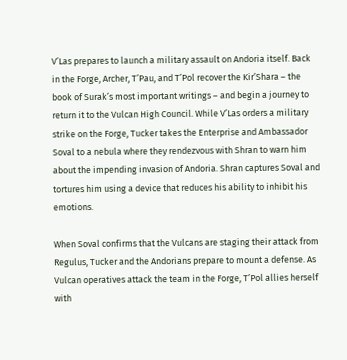V’Las prepares to launch a military assault on Andoria itself. Back in the Forge, Archer, T’Pau, and T’Pol recover the Kir’Shara – the book of Surak’s most important writings – and begin a journey to return it to the Vulcan High Council. While V’Las orders a military strike on the Forge, Tucker takes the Enterprise and Ambassador Soval to a nebula where they rendezvous with Shran to warn him about the impending invasion of Andoria. Shran captures Soval and tortures him using a device that reduces his ability to inhibit his emotions.

When Soval confirms that the Vulcans are staging their attack from Regulus, Tucker and the Andorians prepare to mount a defense. As Vulcan operatives attack the team in the Forge, T’Pol allies herself with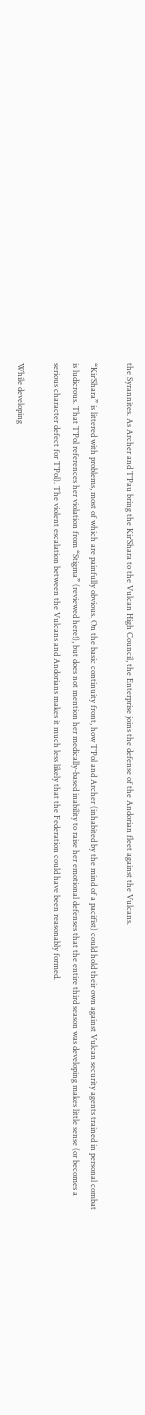the Syrannites. As Archer and T’Pau bring the Kir’Shara to the Vulcan High Council, the Enterprise joins the defense of the Andorian fleet against the Vulcans.

“Kir’Shara” is littered with problems, most of which are painfully obvious. On the basic continuity front, how T’Pol and Archer (inhabited by the mind of a pacifist) could hold their own against Vulcan security agents trained in personal combat is ludicrous. That T’Pol references her violation from “Stigma” (reviewed here!), but does not mention her medically-based inability to raise her emotional defenses that the entire third season was developing makes little sense (or becomes a serious character defect for T’Pol). The violent escalation between the Vulcans and Andorians makes it much less likely that the Federation could have been reasonably formed.

While developing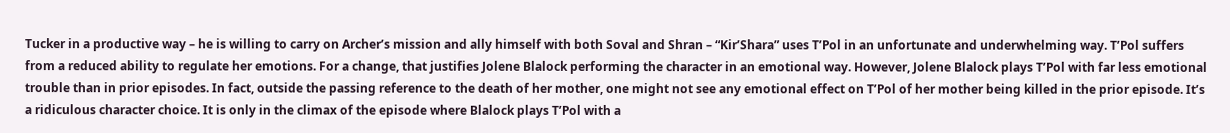Tucker in a productive way – he is willing to carry on Archer’s mission and ally himself with both Soval and Shran – “Kir’Shara” uses T’Pol in an unfortunate and underwhelming way. T’Pol suffers from a reduced ability to regulate her emotions. For a change, that justifies Jolene Blalock performing the character in an emotional way. However, Jolene Blalock plays T’Pol with far less emotional trouble than in prior episodes. In fact, outside the passing reference to the death of her mother, one might not see any emotional effect on T’Pol of her mother being killed in the prior episode. It’s a ridiculous character choice. It is only in the climax of the episode where Blalock plays T’Pol with a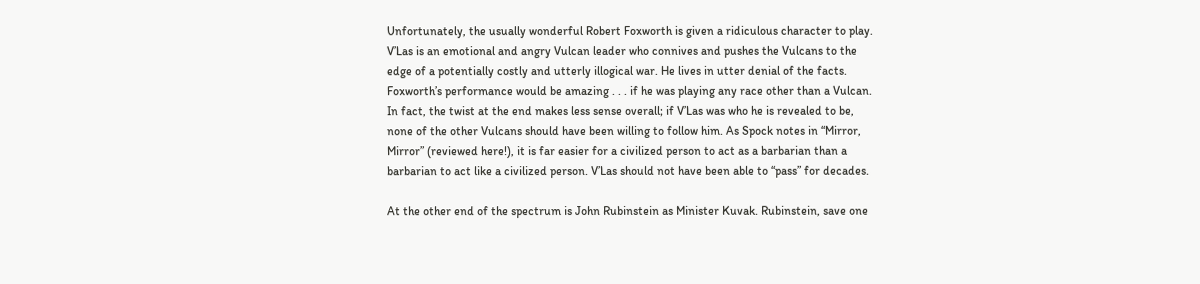Unfortunately, the usually wonderful Robert Foxworth is given a ridiculous character to play. V’Las is an emotional and angry Vulcan leader who connives and pushes the Vulcans to the edge of a potentially costly and utterly illogical war. He lives in utter denial of the facts. Foxworth’s performance would be amazing . . . if he was playing any race other than a Vulcan. In fact, the twist at the end makes less sense overall; if V’Las was who he is revealed to be, none of the other Vulcans should have been willing to follow him. As Spock notes in “Mirror, Mirror” (reviewed here!), it is far easier for a civilized person to act as a barbarian than a barbarian to act like a civilized person. V’Las should not have been able to “pass” for decades.

At the other end of the spectrum is John Rubinstein as Minister Kuvak. Rubinstein, save one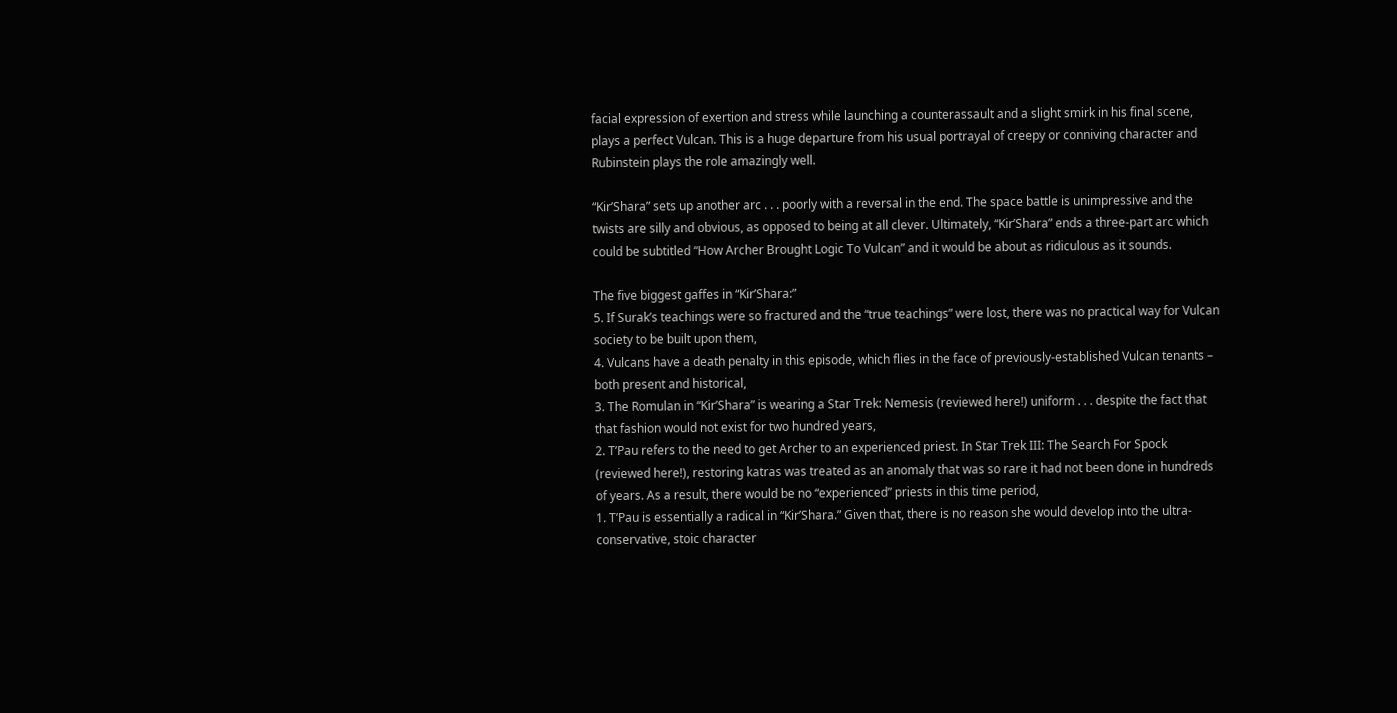facial expression of exertion and stress while launching a counterassault and a slight smirk in his final scene, plays a perfect Vulcan. This is a huge departure from his usual portrayal of creepy or conniving character and Rubinstein plays the role amazingly well.

“Kir’Shara” sets up another arc . . . poorly with a reversal in the end. The space battle is unimpressive and the twists are silly and obvious, as opposed to being at all clever. Ultimately, “Kir’Shara” ends a three-part arc which could be subtitled “How Archer Brought Logic To Vulcan” and it would be about as ridiculous as it sounds.

The five biggest gaffes in “Kir’Shara:”
5. If Surak’s teachings were so fractured and the “true teachings” were lost, there was no practical way for Vulcan society to be built upon them,
4. Vulcans have a death penalty in this episode, which flies in the face of previously-established Vulcan tenants – both present and historical,
3. The Romulan in “Kir’Shara” is wearing a Star Trek: Nemesis (reviewed here!) uniform . . . despite the fact that that fashion would not exist for two hundred years,
2. T’Pau refers to the need to get Archer to an experienced priest. In Star Trek III: The Search For Spock (reviewed here!), restoring katras was treated as an anomaly that was so rare it had not been done in hundreds of years. As a result, there would be no “experienced” priests in this time period,
1. T’Pau is essentially a radical in “Kir’Shara.” Given that, there is no reason she would develop into the ultra-conservative, stoic character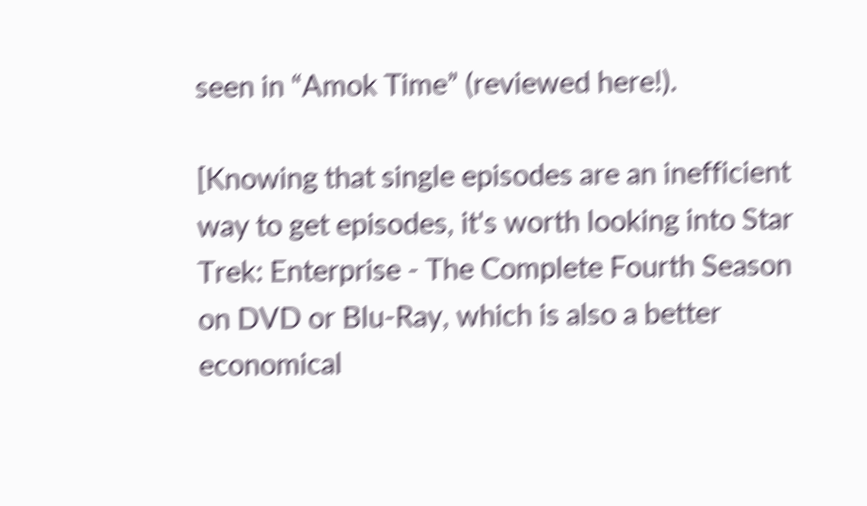seen in “Amok Time” (reviewed here!).

[Knowing that single episodes are an inefficient way to get episodes, it's worth looking into Star Trek: Enterprise - The Complete Fourth Season on DVD or Blu-Ray, which is also a better economical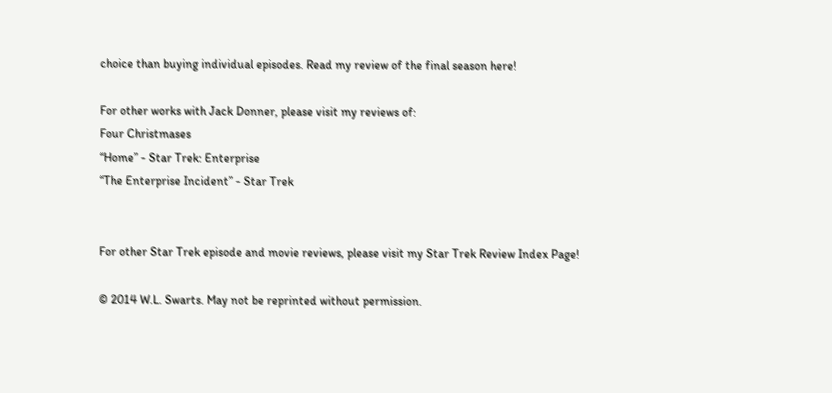choice than buying individual episodes. Read my review of the final season here!

For other works with Jack Donner, please visit my reviews of:
Four Christmases
“Home” - Star Trek: Enterprise
“The Enterprise Incident” - Star Trek


For other Star Trek episode and movie reviews, please visit my Star Trek Review Index Page!

© 2014 W.L. Swarts. May not be reprinted without permission.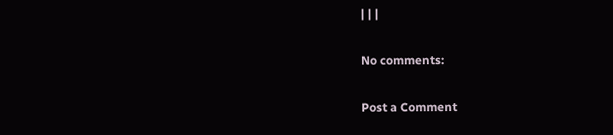| | |

No comments:

Post a Comment